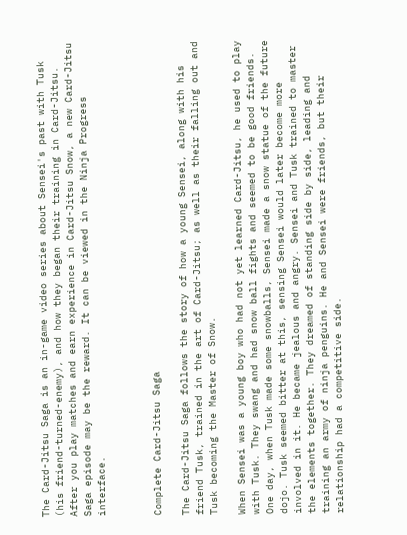The Card-Jitsu Saga is an in-game video series about Sensei's past with Tusk (his friend-turned-enemy), and how they began their training in Card-Jitsu. After you play matches and earn experience in Card-Jitsu Snow, a new Card-Jitsu Saga episode may be the reward. It can be viewed in the Ninja Progress interface.



Complete Card-Jitsu Saga

The Card-Jitsu Saga follows the story of how a young Sensei, along with his friend Tusk, trained in the art of Card-Jitsu; as well as their falling out and Tusk becoming the Master of Snow.

When Sensei was a young boy who had not yet learned Card-Jitsu, he used to play with Tusk. They swang and had snow ball fights and seemed to be good friends. One day, when Tusk made some snowballs, Sensei made a snow statue of the future dojo. Tusk seemed bitter at this, sensing Sensei would later become more involved in it. He became jealous and angry. Sensei and Tusk trained to master the elements together. They dreamed of standing side by side, leading and training an army of ninja penguins. He and Sensei were friends, but their relationship had a competitive side.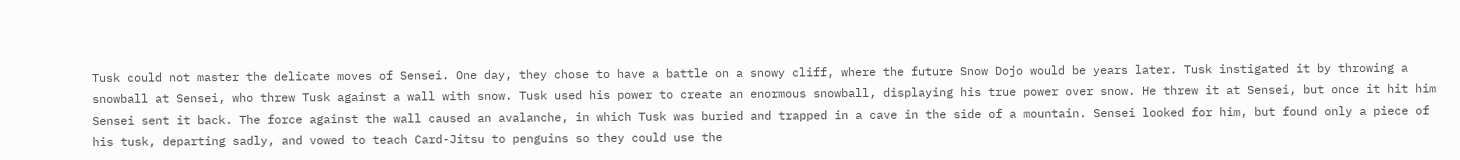Tusk could not master the delicate moves of Sensei. One day, they chose to have a battle on a snowy cliff, where the future Snow Dojo would be years later. Tusk instigated it by throwing a snowball at Sensei, who threw Tusk against a wall with snow. Tusk used his power to create an enormous snowball, displaying his true power over snow. He threw it at Sensei, but once it hit him Sensei sent it back. The force against the wall caused an avalanche, in which Tusk was buried and trapped in a cave in the side of a mountain. Sensei looked for him, but found only a piece of his tusk, departing sadly, and vowed to teach Card-Jitsu to penguins so they could use the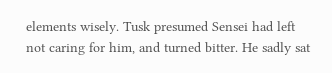elements wisely. Tusk presumed Sensei had left not caring for him, and turned bitter. He sadly sat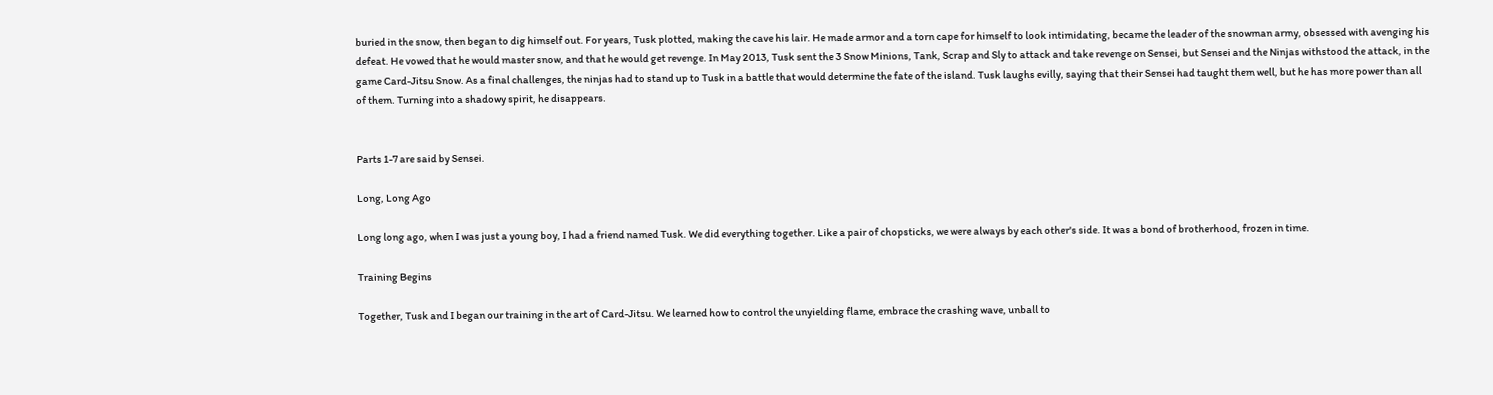buried in the snow, then began to dig himself out. For years, Tusk plotted, making the cave his lair. He made armor and a torn cape for himself to look intimidating, became the leader of the snowman army, obsessed with avenging his defeat. He vowed that he would master snow, and that he would get revenge. In May 2013, Tusk sent the 3 Snow Minions, Tank, Scrap and Sly to attack and take revenge on Sensei, but Sensei and the Ninjas withstood the attack, in the game Card-Jitsu Snow. As a final challenges, the ninjas had to stand up to Tusk in a battle that would determine the fate of the island. Tusk laughs evilly, saying that their Sensei had taught them well, but he has more power than all of them. Turning into a shadowy spirit, he disappears.


Parts 1-7 are said by Sensei.

Long, Long Ago

Long long ago, when I was just a young boy, I had a friend named Tusk. We did everything together. Like a pair of chopsticks, we were always by each other's side. It was a bond of brotherhood, frozen in time.

Training Begins

Together, Tusk and I began our training in the art of Card-Jitsu. We learned how to control the unyielding flame, embrace the crashing wave, unball to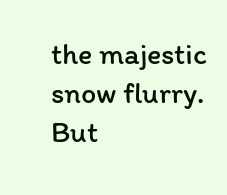the majestic snow flurry. But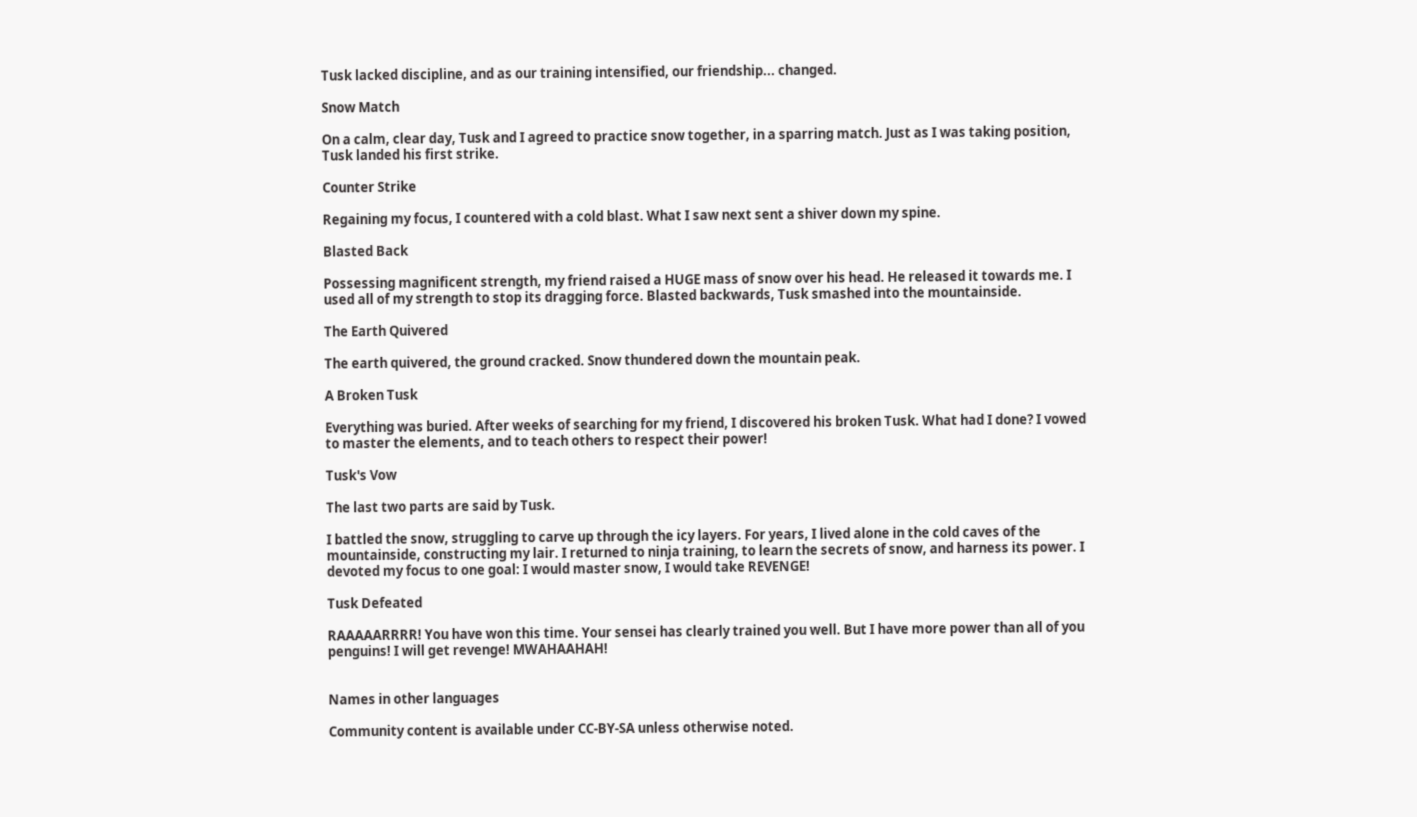Tusk lacked discipline, and as our training intensified, our friendship... changed.

Snow Match

On a calm, clear day, Tusk and I agreed to practice snow together, in a sparring match. Just as I was taking position, Tusk landed his first strike.

Counter Strike

Regaining my focus, I countered with a cold blast. What I saw next sent a shiver down my spine.

Blasted Back

Possessing magnificent strength, my friend raised a HUGE mass of snow over his head. He released it towards me. I used all of my strength to stop its dragging force. Blasted backwards, Tusk smashed into the mountainside.

The Earth Quivered

The earth quivered, the ground cracked. Snow thundered down the mountain peak.

A Broken Tusk

Everything was buried. After weeks of searching for my friend, I discovered his broken Tusk. What had I done? I vowed to master the elements, and to teach others to respect their power!

Tusk's Vow

The last two parts are said by Tusk.

I battled the snow, struggling to carve up through the icy layers. For years, I lived alone in the cold caves of the mountainside, constructing my lair. I returned to ninja training, to learn the secrets of snow, and harness its power. I devoted my focus to one goal: I would master snow, I would take REVENGE!

Tusk Defeated

RAAAAARRRR! You have won this time. Your sensei has clearly trained you well. But I have more power than all of you penguins! I will get revenge! MWAHAAHAH!


Names in other languages

Community content is available under CC-BY-SA unless otherwise noted.